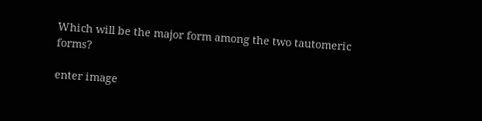Which will be the major form among the two tautomeric forms?

enter image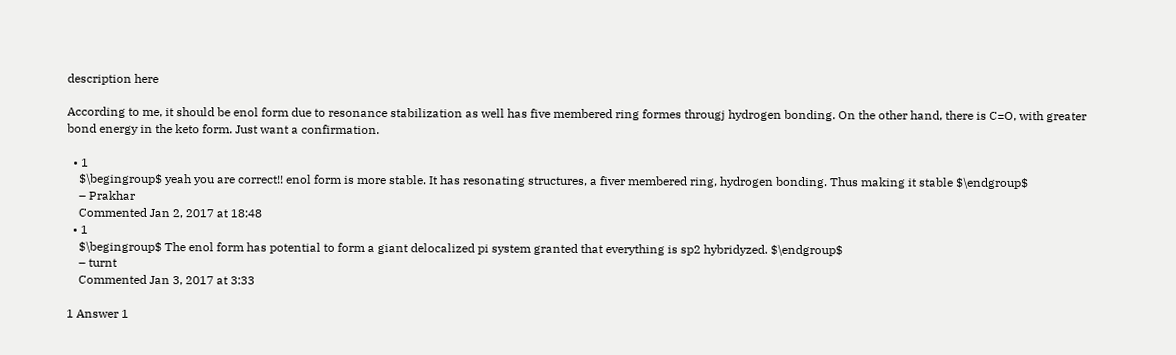description here

According to me, it should be enol form due to resonance stabilization as well has five membered ring formes througj hydrogen bonding. On the other hand, there is C=O, with greater bond energy in the keto form. Just want a confirmation.

  • 1
    $\begingroup$ yeah you are correct!! enol form is more stable. It has resonating structures, a fiver membered ring, hydrogen bonding. Thus making it stable $\endgroup$
    – Prakhar
    Commented Jan 2, 2017 at 18:48
  • 1
    $\begingroup$ The enol form has potential to form a giant delocalized pi system granted that everything is sp2 hybridyzed. $\endgroup$
    – turnt
    Commented Jan 3, 2017 at 3:33

1 Answer 1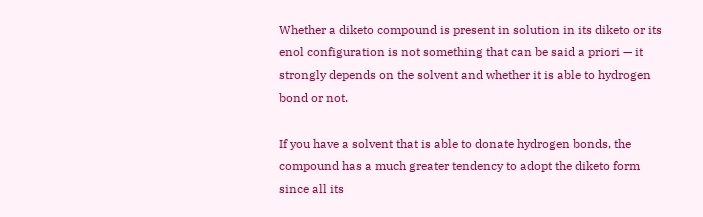Whether a diketo compound is present in solution in its diketo or its enol configuration is not something that can be said a priori — it strongly depends on the solvent and whether it is able to hydrogen bond or not.

If you have a solvent that is able to donate hydrogen bonds, the compound has a much greater tendency to adopt the diketo form since all its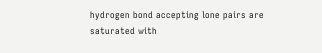hydrogen bond accepting lone pairs are saturated with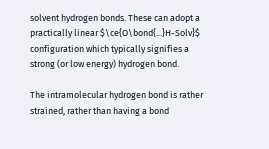solvent hydrogen bonds. These can adopt a practically linear $\ce{O\bond{...}H-Solv}$ configuration which typically signifies a strong (or low energy) hydrogen bond.

The intramolecular hydrogen bond is rather strained, rather than having a bond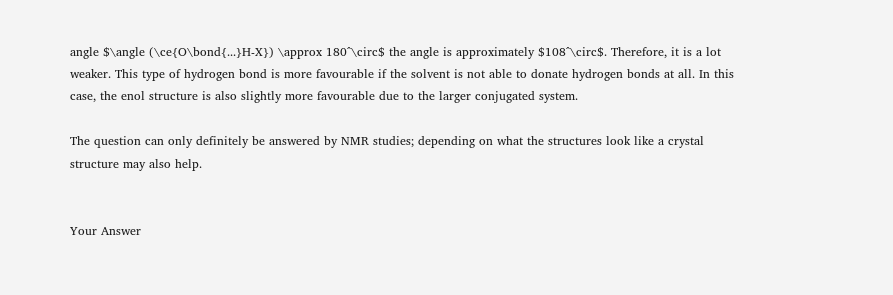angle $\angle (\ce{O\bond{...}H-X}) \approx 180^\circ$ the angle is approximately $108^\circ$. Therefore, it is a lot weaker. This type of hydrogen bond is more favourable if the solvent is not able to donate hydrogen bonds at all. In this case, the enol structure is also slightly more favourable due to the larger conjugated system.

The question can only definitely be answered by NMR studies; depending on what the structures look like a crystal structure may also help.


Your Answer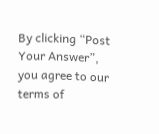By clicking “Post Your Answer”, you agree to our terms of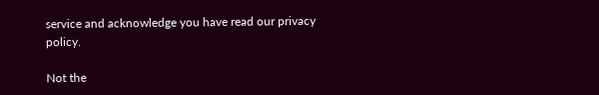service and acknowledge you have read our privacy policy.

Not the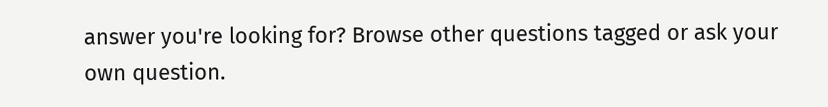answer you're looking for? Browse other questions tagged or ask your own question.